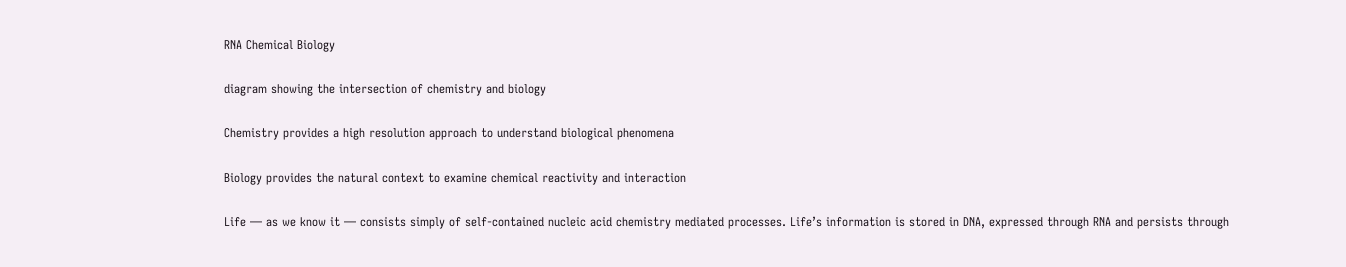RNA Chemical Biology

diagram showing the intersection of chemistry and biology

Chemistry provides a high resolution approach to understand biological phenomena

Biology provides the natural context to examine chemical reactivity and interaction

Life — as we know it — consists simply of self-contained nucleic acid chemistry mediated processes. Life’s information is stored in DNA, expressed through RNA and persists through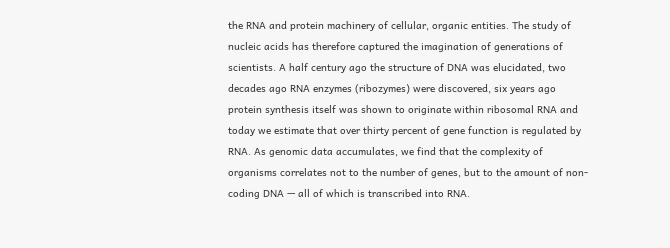the RNA and protein machinery of cellular, organic entities. The study of nucleic acids has therefore captured the imagination of generations of scientists. A half century ago the structure of DNA was elucidated, two decades ago RNA enzymes (ribozymes) were discovered, six years ago protein synthesis itself was shown to originate within ribosomal RNA and today we estimate that over thirty percent of gene function is regulated by RNA. As genomic data accumulates, we find that the complexity of organisms correlates not to the number of genes, but to the amount of non-coding DNA — all of which is transcribed into RNA.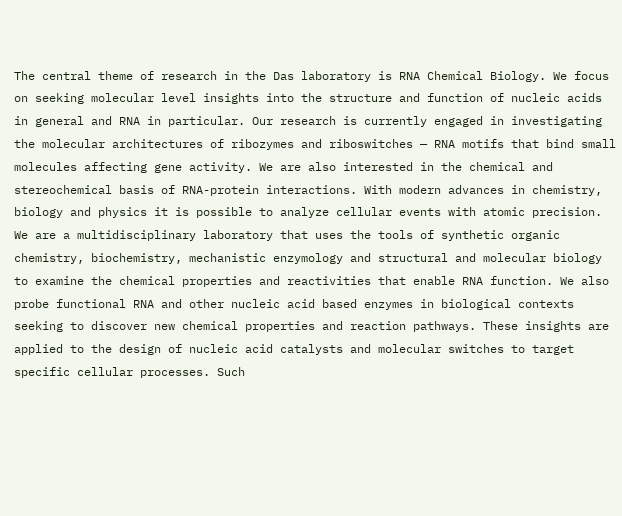The central theme of research in the Das laboratory is RNA Chemical Biology. We focus on seeking molecular level insights into the structure and function of nucleic acids in general and RNA in particular. Our research is currently engaged in investigating the molecular architectures of ribozymes and riboswitches — RNA motifs that bind small molecules affecting gene activity. We are also interested in the chemical and stereochemical basis of RNA-protein interactions. With modern advances in chemistry, biology and physics it is possible to analyze cellular events with atomic precision. We are a multidisciplinary laboratory that uses the tools of synthetic organic chemistry, biochemistry, mechanistic enzymology and structural and molecular biology to examine the chemical properties and reactivities that enable RNA function. We also probe functional RNA and other nucleic acid based enzymes in biological contexts seeking to discover new chemical properties and reaction pathways. These insights are applied to the design of nucleic acid catalysts and molecular switches to target specific cellular processes. Such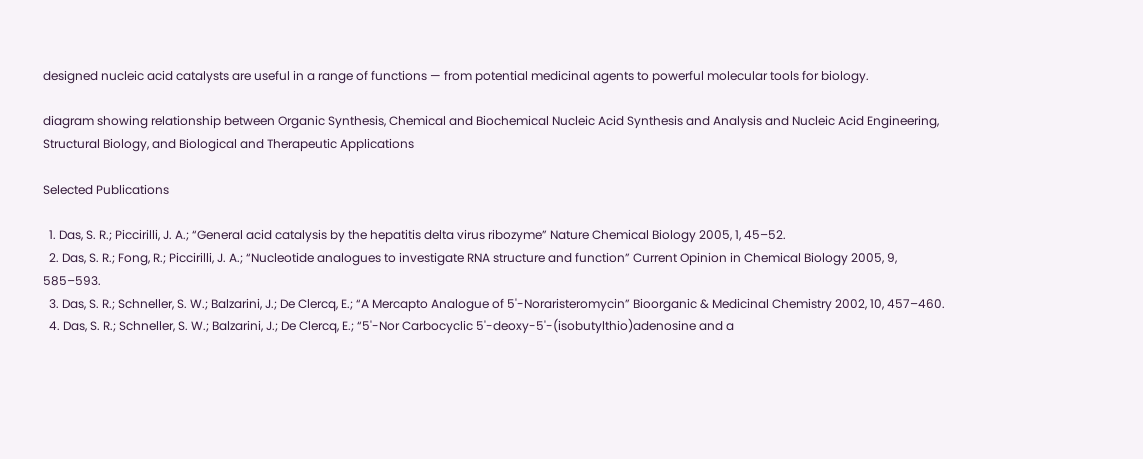designed nucleic acid catalysts are useful in a range of functions — from potential medicinal agents to powerful molecular tools for biology.

diagram showing relationship between Organic Synthesis, Chemical and Biochemical Nucleic Acid Synthesis and Analysis and Nucleic Acid Engineering, Structural Biology, and Biological and Therapeutic Applications

Selected Publications

  1. Das, S. R.; Piccirilli, J. A.; “General acid catalysis by the hepatitis delta virus ribozyme” Nature Chemical Biology 2005, 1, 45–52.
  2. Das, S. R.; Fong, R.; Piccirilli, J. A.; “Nucleotide analogues to investigate RNA structure and function” Current Opinion in Chemical Biology 2005, 9, 585–593.
  3. Das, S. R.; Schneller, S. W.; Balzarini, J.; De Clercq, E.; “A Mercapto Analogue of 5'-Noraristeromycin” Bioorganic & Medicinal Chemistry 2002, 10, 457–460.
  4. Das, S. R.; Schneller, S. W.; Balzarini, J.; De Clercq, E.; “5'-Nor Carbocyclic 5'-deoxy-5'-(isobutylthio)adenosine and a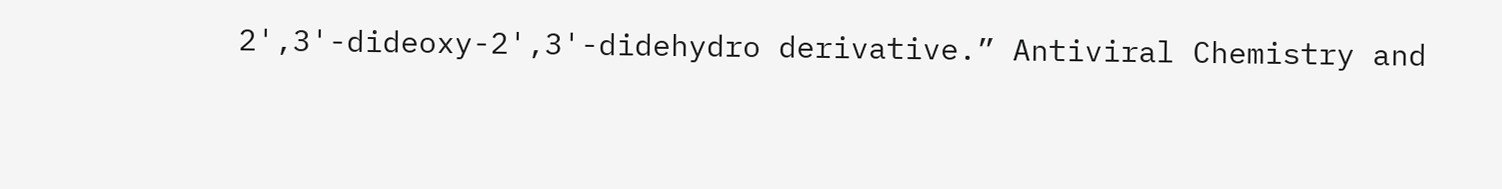2',3'-dideoxy-2',3'-didehydro derivative.” Antiviral Chemistry and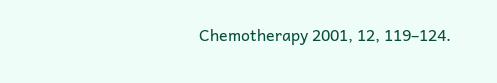Chemotherapy 2001, 12, 119–124.